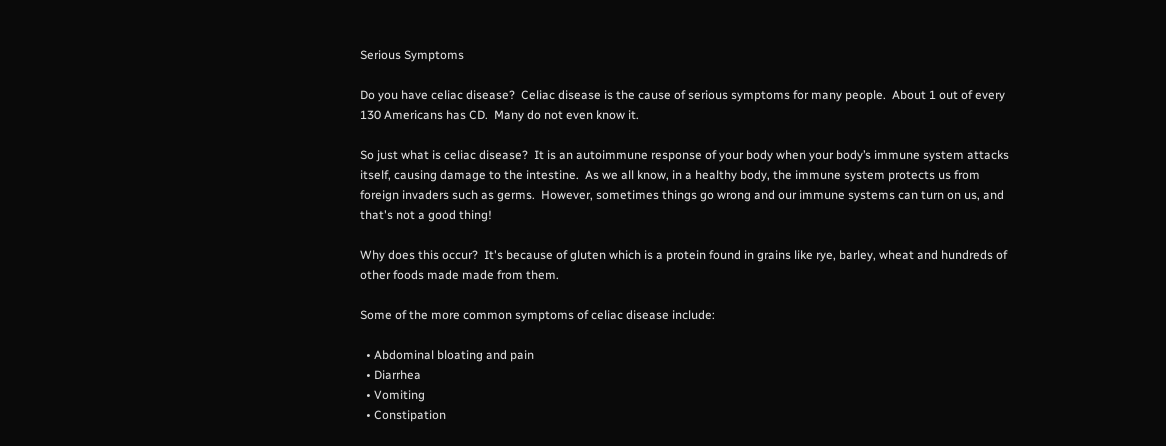Serious Symptoms

Do you have celiac disease?  Celiac disease is the cause of serious symptoms for many people.  About 1 out of every 130 Americans has CD.  Many do not even know it.

So just what is celiac disease?  It is an autoimmune response of your body when your body’s immune system attacks itself, causing damage to the intestine.  As we all know, in a healthy body, the immune system protects us from foreign invaders such as germs.  However, sometimes things go wrong and our immune systems can turn on us, and that's not a good thing!

Why does this occur?  It's because of gluten which is a protein found in grains like rye, barley, wheat and hundreds of other foods made made from them.

Some of the more common symptoms of celiac disease include:

  • Abdominal bloating and pain
  • Diarrhea
  • Vomiting
  • Constipation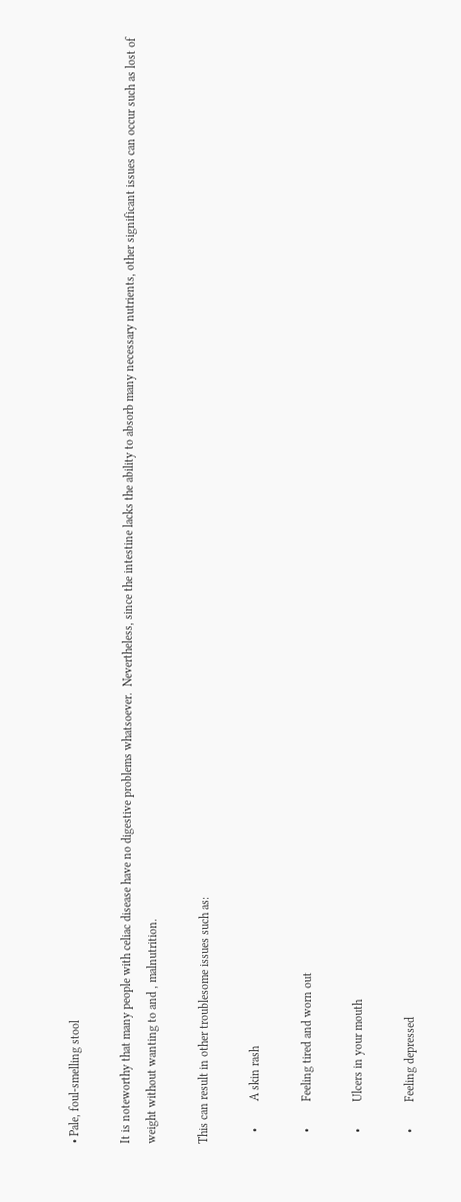• Pale, foul-smelling stool

It is noteworthy that many people with celiac disease have no digestive problems whatsoever.  Nevertheless, since the intestine lacks the ability to absorb many necessary nutrients, other significant issues can occur such as lost of weight without wanting to and , malnutrition.

This can result in other troublesome issues such as:

    •         A skin rash

    •         Feeling tired and worn out

    •         Ulcers in your mouth

    •         Feeling depressed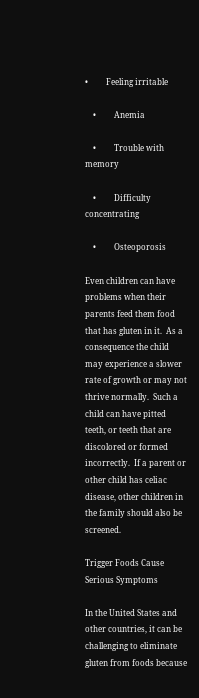•         Feeling irritable

    •         Anemia

    •         Trouble with memory

    •         Difficulty concentrating

    •         Osteoporosis

Even children can have problems when their parents feed them food that has gluten in it.  As a consequence the child may experience a slower rate of growth or may not thrive normally.  Such a child can have pitted teeth, or teeth that are discolored or formed incorrectly.  If a parent or other child has celiac disease, other children in the family should also be screened.

Trigger Foods Cause Serious Symptoms

In the United States and other countries, it can be challenging to eliminate gluten from foods because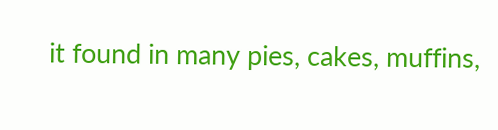it found in many pies, cakes, muffins,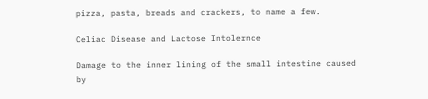pizza, pasta, breads and crackers, to name a few.

Celiac Disease and Lactose Intolernce

Damage to the inner lining of the small intestine caused by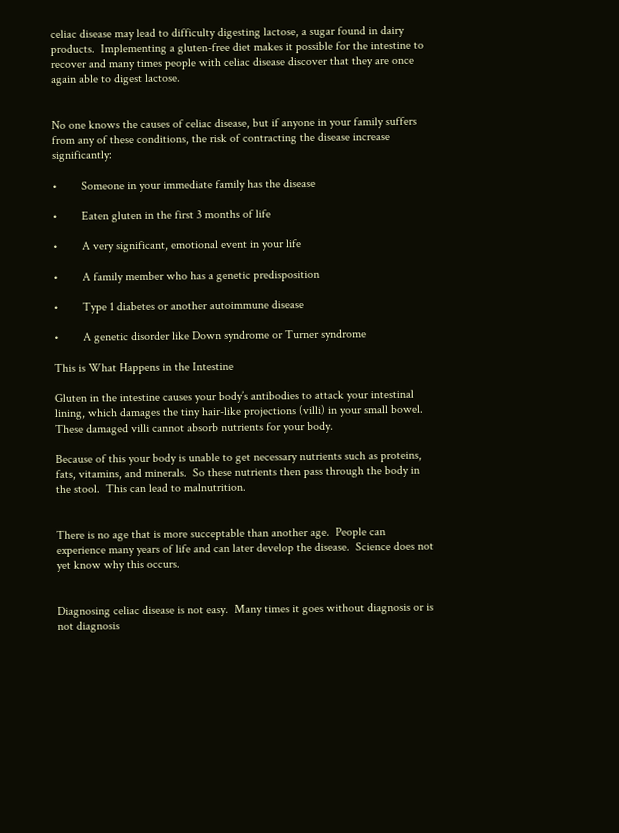celiac disease may lead to difficulty digesting lactose, a sugar found in dairy products.  Implementing a gluten-free diet makes it possible for the intestine to recover and many times people with celiac disease discover that they are once again able to digest lactose.


No one knows the causes of celiac disease, but if anyone in your family suffers from any of these conditions, the risk of contracting the disease increase significantly:

•        Someone in your immediate family has the disease

•        Eaten gluten in the first 3 months of life

•        A very significant, emotional event in your life

•        A family member who has a genetic predisposition

•        Type 1 diabetes or another autoimmune disease

•        A genetic disorder like Down syndrome or Turner syndrome

This is What Happens in the Intestine

Gluten in the intestine causes your body’s antibodies to attack your intestinal lining, which damages the tiny hair-like projections (villi) in your small bowel.  These damaged villi cannot absorb nutrients for your body.

Because of this your body is unable to get necessary nutrients such as proteins, fats, vitamins, and minerals.  So these nutrients then pass through the body in the stool.  This can lead to malnutrition.


There is no age that is more succeptable than another age.  People can experience many years of life and can later develop the disease.  Science does not yet know why this occurs.


Diagnosing celiac disease is not easy.  Many times it goes without diagnosis or is not diagnosis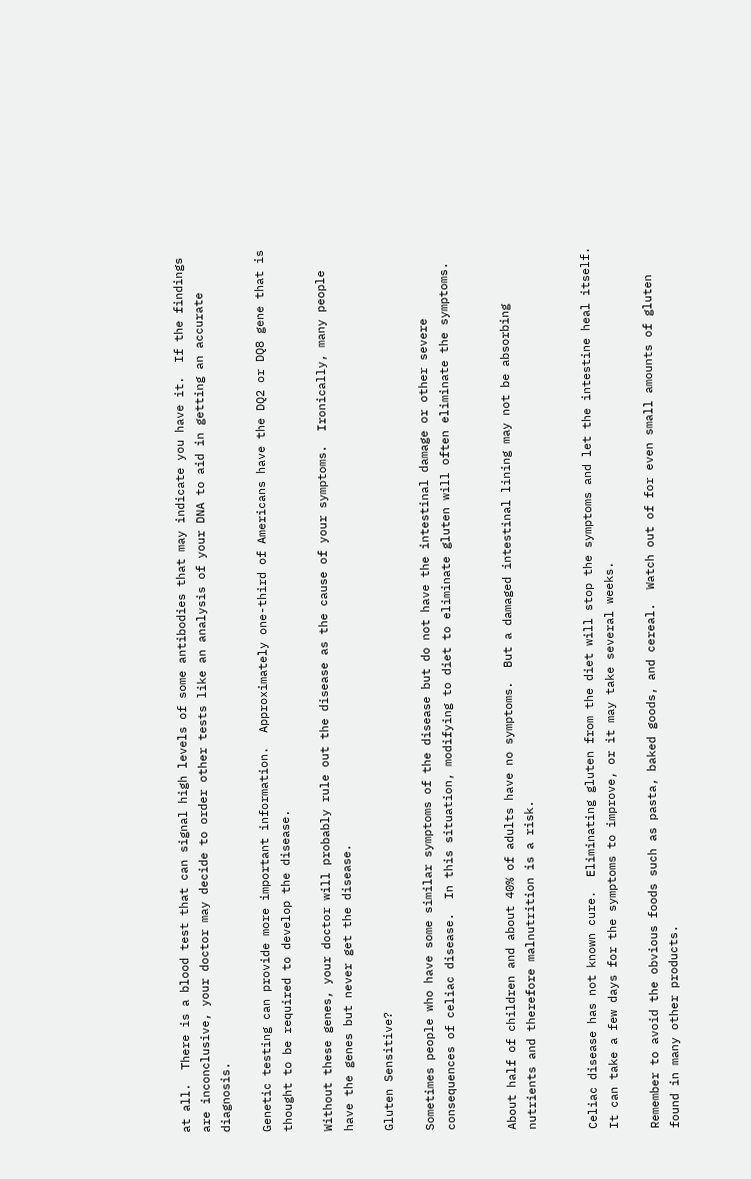at all.  There is a blood test that can signal high levels of some antibodies that may indicate you have it.  If the findings are inconclusive, your doctor may decide to order other tests like an analysis of your DNA to aid in getting an accurate diagnosis.

Genetic testing can provide more important information.  Approximately one-third of Americans have the DQ2 or DQ8 gene that is thought to be required to develop the disease.

Without these genes, your doctor will probably rule out the disease as the cause of your symptoms.  Ironically, many people have the genes but never get the disease.

Gluten Sensitive?

Sometimes people who have some similar symptoms of the disease but do not have the intestinal damage or other severe consequences of celiac disease.  In this situation, modifying to diet to eliminate gluten will often eliminate the symptoms.


About half of children and about 40% of adults have no symptoms.  But a damaged intestinal lining may not be absorbing nutrients and therefore malnutrition is a risk.


Celiac disease has not known cure.  Eliminating gluten from the diet will stop the symptoms and let the intestine heal itself.  It can take a few days for the symptoms to improve, or it may take several weeks.

Remember to avoid the obvious foods such as pasta, baked goods, and cereal.  Watch out of for even small amounts of gluten found in many other products.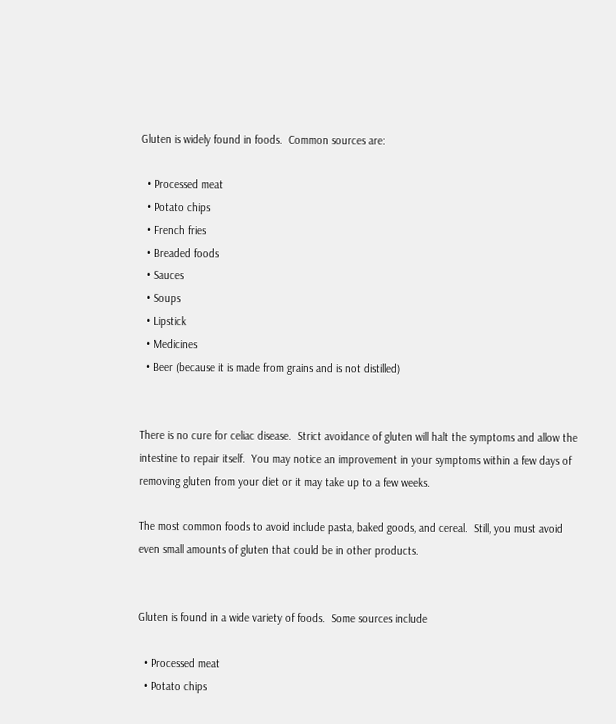Gluten is widely found in foods.  Common sources are:

  • Processed meat
  • Potato chips
  • French fries
  • Breaded foods
  • Sauces
  • Soups
  • Lipstick
  • Medicines
  • Beer (because it is made from grains and is not distilled)


There is no cure for celiac disease.  Strict avoidance of gluten will halt the symptoms and allow the intestine to repair itself.  You may notice an improvement in your symptoms within a few days of removing gluten from your diet or it may take up to a few weeks.

The most common foods to avoid include pasta, baked goods, and cereal.  Still, you must avoid even small amounts of gluten that could be in other products.


Gluten is found in a wide variety of foods.  Some sources include

  • Processed meat
  • Potato chips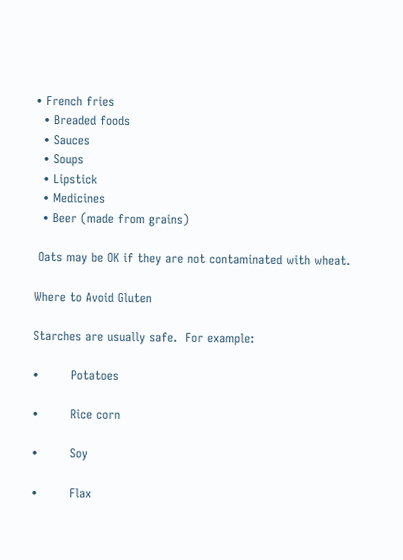• French fries
  • Breaded foods
  • Sauces
  • Soups
  • Lipstick
  • Medicines
  • Beer (made from grains)

 Oats may be OK if they are not contaminated with wheat.

Where to Avoid Gluten

Starches are usually safe.  For example:

•        Potatoes

•        Rice corn

•        Soy

•        Flax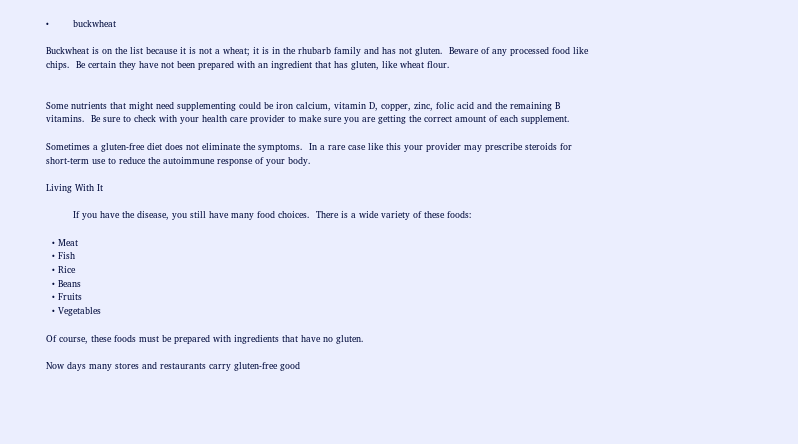•        buckwheat

Buckwheat is on the list because it is not a wheat; it is in the rhubarb family and has not gluten.  Beware of any processed food like chips.  Be certain they have not been prepared with an ingredient that has gluten, like wheat flour.


Some nutrients that might need supplementing could be iron calcium, vitamin D, copper, zinc, folic acid and the remaining B vitamins.  Be sure to check with your health care provider to make sure you are getting the correct amount of each supplement.

Sometimes a gluten-free diet does not eliminate the symptoms.  In a rare case like this your provider may prescribe steroids for short-term use to reduce the autoimmune response of your body.

Living With It

         If you have the disease, you still have many food choices.  There is a wide variety of these foods:

  • Meat
  • Fish
  • Rice
  • Beans
  • Fruits
  • Vegetables

Of course, these foods must be prepared with ingredients that have no gluten.

Now days many stores and restaurants carry gluten-free good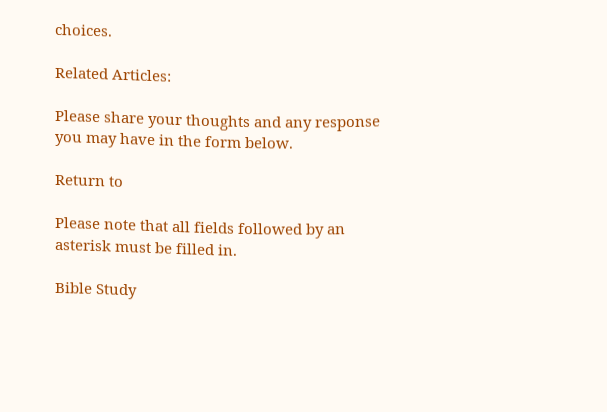choices.

Related Articles:

Please share your thoughts and any response you may have in the form below.

Return to

Please note that all fields followed by an asterisk must be filled in.

Bible Study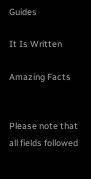Guides

It Is Written

Amazing Facts


Please note that all fields followed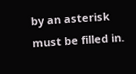by an asterisk must be filled in.